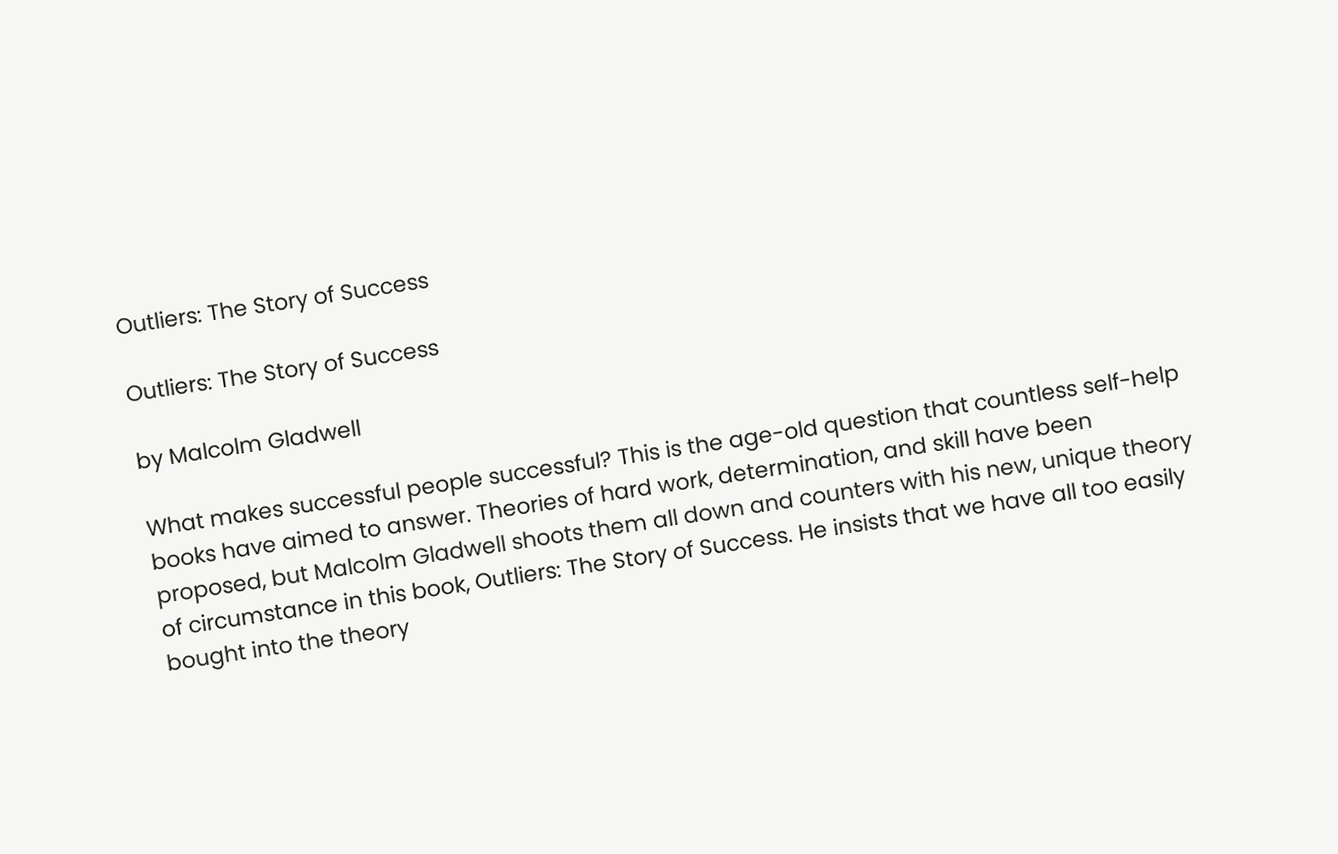Outliers: The Story of Success

Outliers: The Story of Success

by Malcolm Gladwell

What makes successful people successful? This is the age-old question that countless self-help books have aimed to answer. Theories of hard work, determination, and skill have been proposed, but Malcolm Gladwell shoots them all down and counters with his new, unique theory of circumstance in this book, Outliers: The Story of Success. He insists that we have all too easily bought into the theory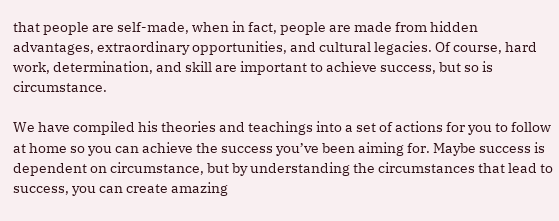that people are self-made, when in fact, people are made from hidden advantages, extraordinary opportunities, and cultural legacies. Of course, hard work, determination, and skill are important to achieve success, but so is circumstance.

We have compiled his theories and teachings into a set of actions for you to follow at home so you can achieve the success you’ve been aiming for. Maybe success is dependent on circumstance, but by understanding the circumstances that lead to success, you can create amazing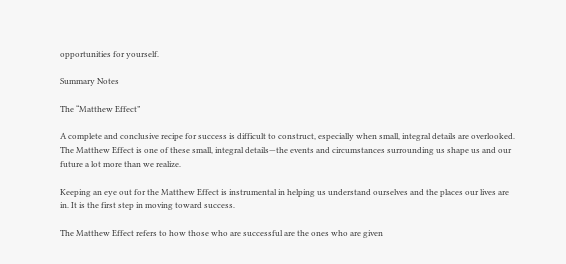opportunities for yourself.

Summary Notes

The “Matthew Effect”

A complete and conclusive recipe for success is difficult to construct, especially when small, integral details are overlooked. The Matthew Effect is one of these small, integral details—the events and circumstances surrounding us shape us and our future a lot more than we realize.

Keeping an eye out for the Matthew Effect is instrumental in helping us understand ourselves and the places our lives are in. It is the first step in moving toward success.

The Matthew Effect refers to how those who are successful are the ones who are given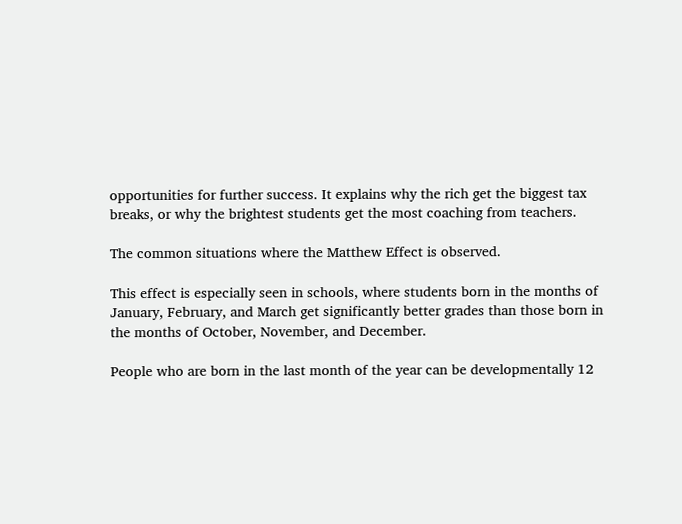opportunities for further success. It explains why the rich get the biggest tax breaks, or why the brightest students get the most coaching from teachers.

The common situations where the Matthew Effect is observed.

This effect is especially seen in schools, where students born in the months of January, February, and March get significantly better grades than those born in the months of October, November, and December.

People who are born in the last month of the year can be developmentally 12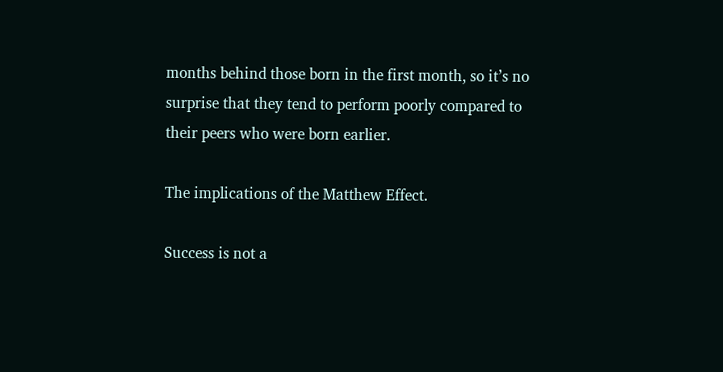months behind those born in the first month, so it’s no surprise that they tend to perform poorly compared to their peers who were born earlier.

The implications of the Matthew Effect.

Success is not a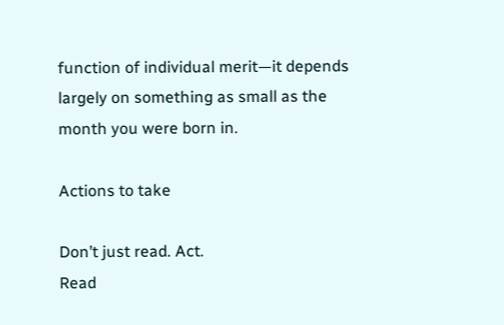function of individual merit—it depends largely on something as small as the month you were born in.

Actions to take

Don’t just read. Act.
Read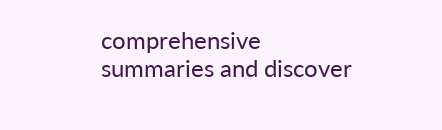comprehensive summaries and discover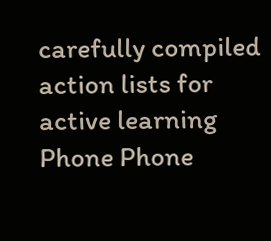carefully compiled action lists for active learning
Phone Phone